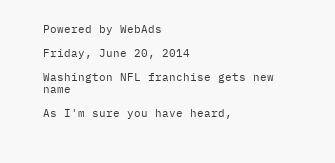Powered by WebAds

Friday, June 20, 2014

Washington NFL franchise gets new name

As I'm sure you have heard,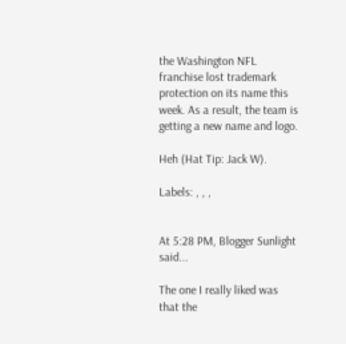the Washington NFL franchise lost trademark protection on its name this week. As a result, the team is getting a new name and logo.

Heh (Hat Tip: Jack W).

Labels: , , ,


At 5:28 PM, Blogger Sunlight said...

The one I really liked was that the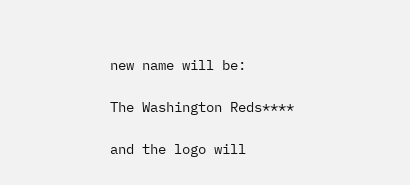new name will be:

The Washington Reds****

and the logo will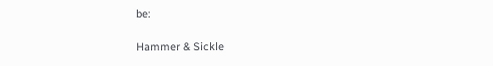be:

Hammer & Sickle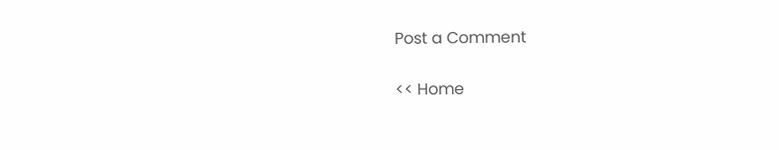Post a Comment

<< Home